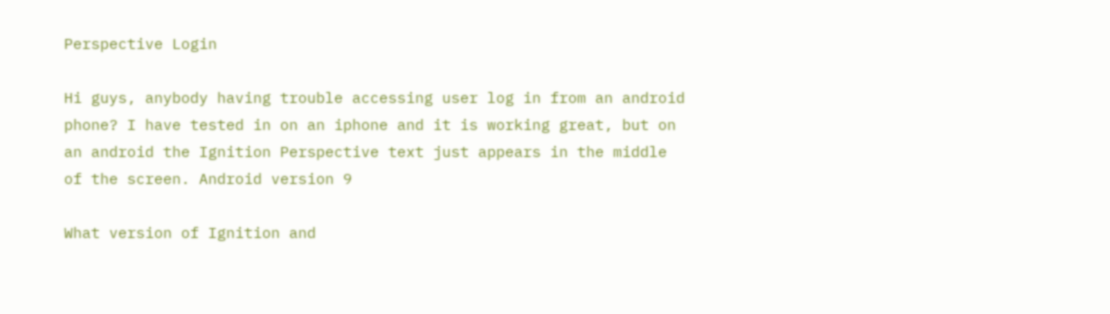Perspective Login

Hi guys, anybody having trouble accessing user log in from an android phone? I have tested in on an iphone and it is working great, but on an android the Ignition Perspective text just appears in the middle of the screen. Android version 9

What version of Ignition and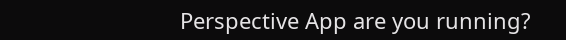Perspective App are you running?